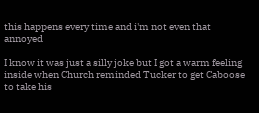this happens every time and i'm not even that annoyed

I know it was just a silly joke but I got a warm feeling inside when Church reminded Tucker to get Caboose to take his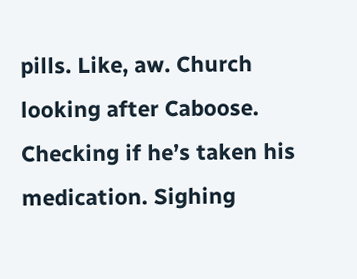pills. Like, aw. Church looking after Caboose. Checking if he’s taken his medication. Sighing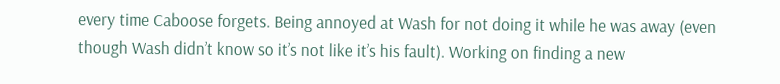every time Caboose forgets. Being annoyed at Wash for not doing it while he was away (even though Wash didn’t know so it’s not like it’s his fault). Working on finding a new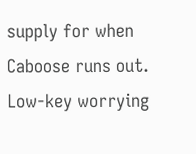supply for when Caboose runs out. Low-key worrying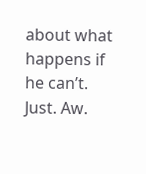about what happens if he can’t. Just. Aw.